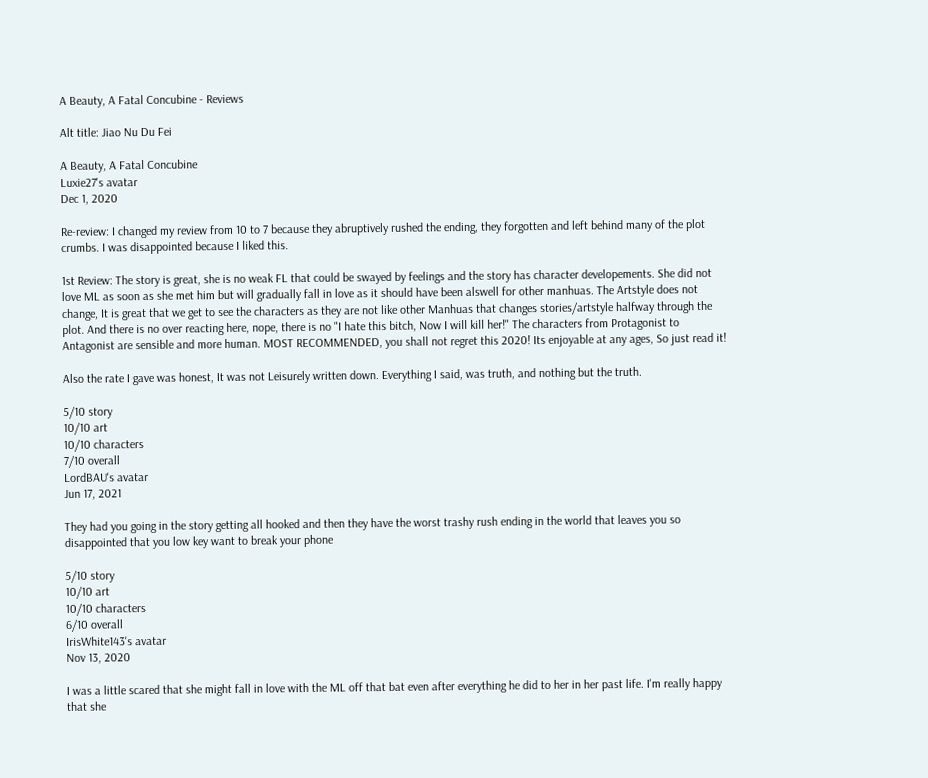A Beauty, A Fatal Concubine - Reviews

Alt title: Jiao Nu Du Fei

A Beauty, A Fatal Concubine
Luxie27's avatar
Dec 1, 2020

Re-review: I changed my review from 10 to 7 because they abruptively rushed the ending, they forgotten and left behind many of the plot crumbs. I was disappointed because I liked this.

1st Review: The story is great, she is no weak FL that could be swayed by feelings and the story has character developements. She did not love ML as soon as she met him but will gradually fall in love as it should have been alswell for other manhuas. The Artstyle does not change, It is great that we get to see the characters as they are not like other Manhuas that changes stories/artstyle halfway through the plot. And there is no over reacting here, nope, there is no "I hate this bitch, Now I will kill her!" The characters from Protagonist to Antagonist are sensible and more human. MOST RECOMMENDED, you shall not regret this 2020! Its enjoyable at any ages, So just read it!

Also the rate I gave was honest, It was not Leisurely written down. Everything I said, was truth, and nothing but the truth.

5/10 story
10/10 art
10/10 characters
7/10 overall
LordBAU's avatar
Jun 17, 2021

They had you going in the story getting all hooked and then they have the worst trashy rush ending in the world that leaves you so disappointed that you low key want to break your phone

5/10 story
10/10 art
10/10 characters
6/10 overall
IrisWhite143's avatar
Nov 13, 2020

I was a little scared that she might fall in love with the ML off that bat even after everything he did to her in her past life. I'm really happy that she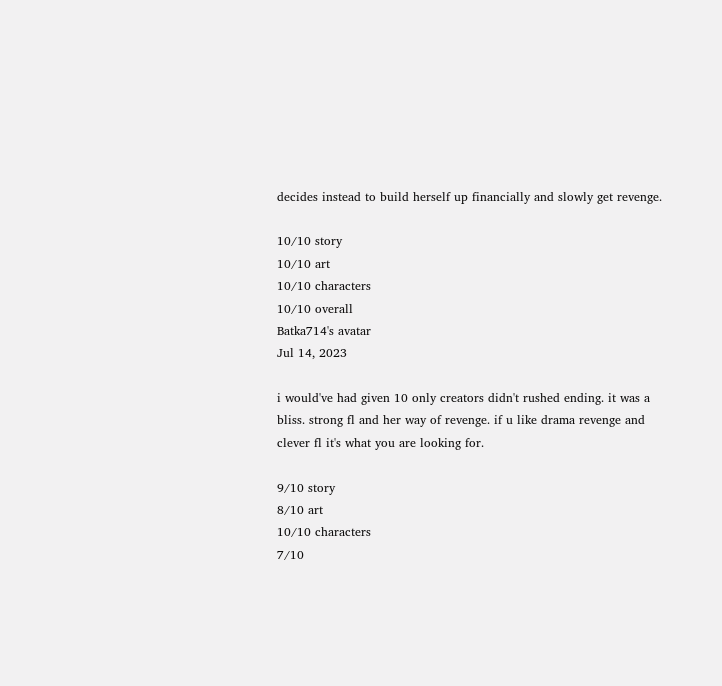decides instead to build herself up financially and slowly get revenge.

10/10 story
10/10 art
10/10 characters
10/10 overall
Batka714's avatar
Jul 14, 2023

i would've had given 10 only creators didn't rushed ending. it was a bliss. strong fl and her way of revenge. if u like drama revenge and clever fl it's what you are looking for.

9/10 story
8/10 art
10/10 characters
7/10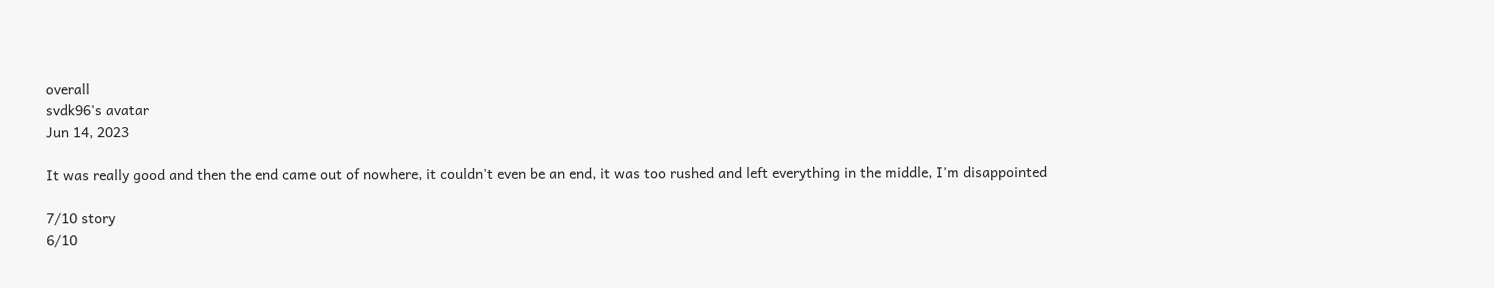overall
svdk96's avatar
Jun 14, 2023

It was really good and then the end came out of nowhere, it couldn't even be an end, it was too rushed and left everything in the middle, I'm disappointed

7/10 story
6/10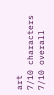art
7/10 characters
7/10 overall